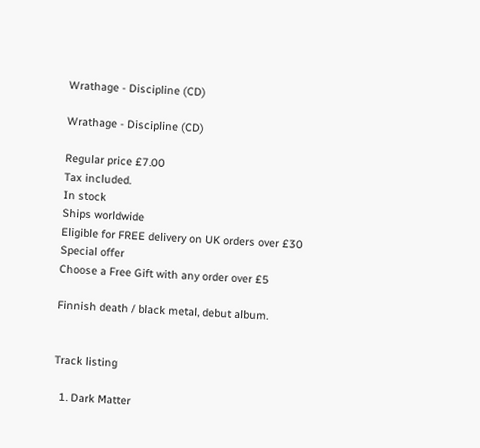Wrathage - Discipline (CD)

Wrathage - Discipline (CD)

Regular price £7.00
Tax included.
In stock
Ships worldwide
Eligible for FREE delivery on UK orders over £30
Special offer
Choose a Free Gift with any order over £5

Finnish death / black metal, debut album.


Track listing

  1. Dark Matter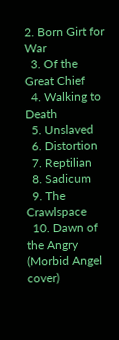2. Born Girt for War
  3. Of the Great Chief
  4. Walking to Death
  5. Unslaved
  6. Distortion
  7. Reptilian
  8. Sadicum
  9. The Crawlspace
  10. Dawn of the Angry (Morbid Angel cover)